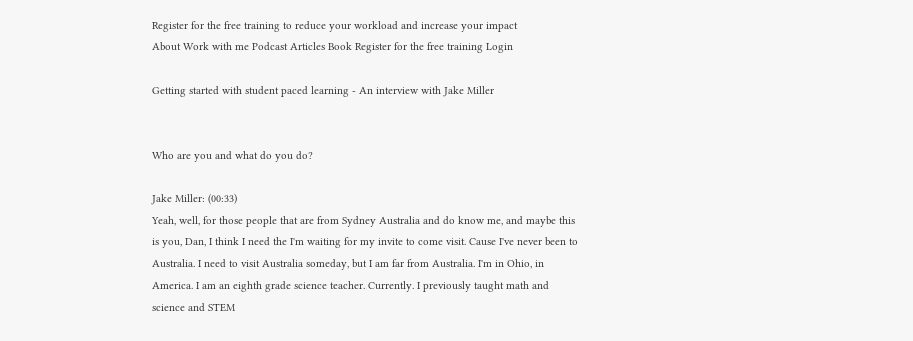Register for the free training to reduce your workload and increase your impact
About Work with me Podcast Articles Book Register for the free training Login

Getting started with student paced learning - An interview with Jake Miller


Who are you and what do you do?

Jake Miller: (00:33)
Yeah, well, for those people that are from Sydney Australia and do know me, and maybe this is you, Dan, I think I need the I'm waiting for my invite to come visit. Cause I've never been to Australia. I need to visit Australia someday, but I am far from Australia. I'm in Ohio, in America. I am an eighth grade science teacher. Currently. I previously taught math and science and STEM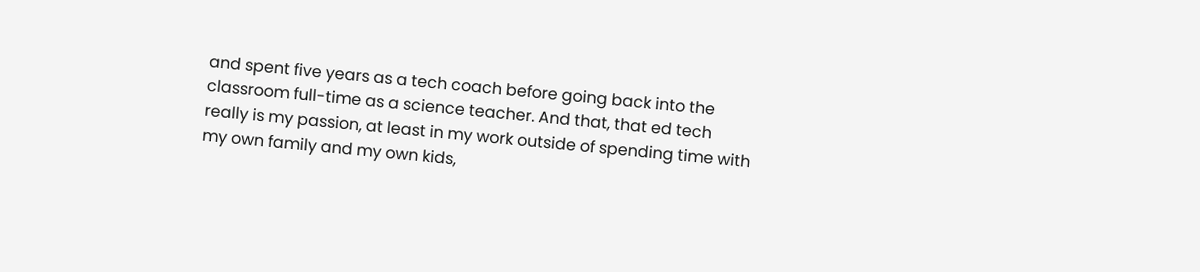and spent five years as a tech coach before going back into the classroom full-time as a science teacher. And that, that ed tech really is my passion, at least in my work outside of spending time with my own family and my own kids,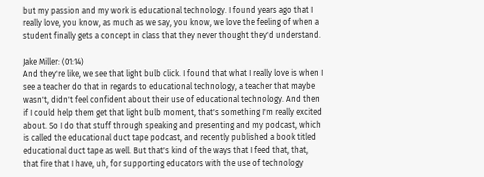but my passion and my work is educational technology. I found years ago that I really love, you know, as much as we say, you know, we love the feeling of when a student finally gets a concept in class that they never thought they'd understand.

Jake Miller: (01:14)
And they're like, we see that light bulb click. I found that what I really love is when I see a teacher do that in regards to educational technology, a teacher that maybe wasn't, didn't feel confident about their use of educational technology. And then if I could help them get that light bulb moment, that's something I'm really excited about. So I do that stuff through speaking and presenting and my podcast, which is called the educational duct tape podcast, and recently published a book titled educational duct tape as well. But that's kind of the ways that I feed that, that, that fire that I have, uh, for supporting educators with the use of technology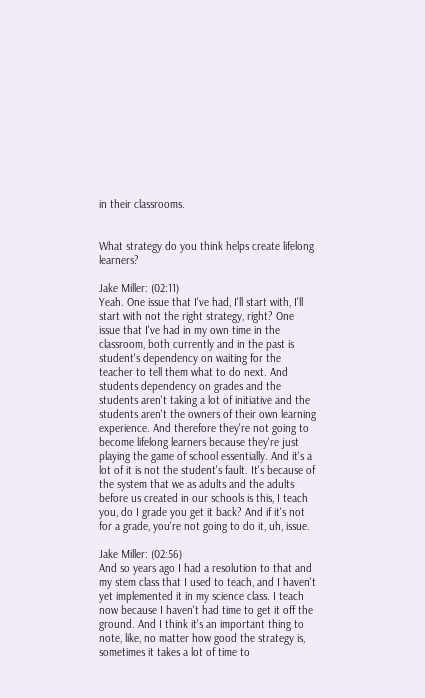in their classrooms.


What strategy do you think helps create lifelong learners?

Jake Miller: (02:11)
Yeah. One issue that I've had, I'll start with, I'll start with not the right strategy, right? One issue that I've had in my own time in the classroom, both currently and in the past is student's dependency on waiting for the teacher to tell them what to do next. And students dependency on grades and the students aren't taking a lot of initiative and the students aren't the owners of their own learning experience. And therefore they're not going to become lifelong learners because they're just playing the game of school essentially. And it's a lot of it is not the student's fault. It's because of the system that we as adults and the adults before us created in our schools is this, I teach you, do I grade you get it back? And if it's not for a grade, you're not going to do it, uh, issue.

Jake Miller: (02:56)
And so years ago I had a resolution to that and my stem class that I used to teach, and I haven't yet implemented it in my science class. I teach now because I haven't had time to get it off the ground. And I think it's an important thing to note, like, no matter how good the strategy is, sometimes it takes a lot of time to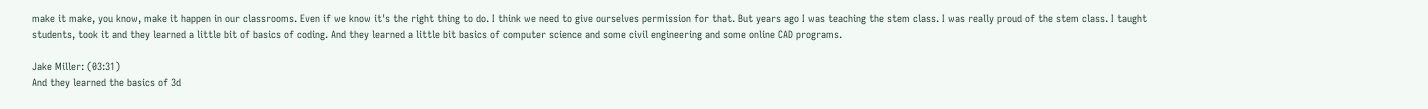make it make, you know, make it happen in our classrooms. Even if we know it's the right thing to do. I think we need to give ourselves permission for that. But years ago I was teaching the stem class. I was really proud of the stem class. I taught students, took it and they learned a little bit of basics of coding. And they learned a little bit basics of computer science and some civil engineering and some online CAD programs.

Jake Miller: (03:31)
And they learned the basics of 3d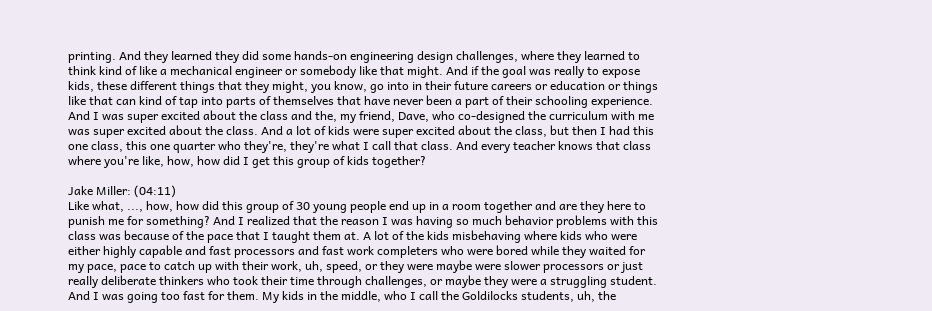printing. And they learned they did some hands-on engineering design challenges, where they learned to think kind of like a mechanical engineer or somebody like that might. And if the goal was really to expose kids, these different things that they might, you know, go into in their future careers or education or things like that can kind of tap into parts of themselves that have never been a part of their schooling experience. And I was super excited about the class and the, my friend, Dave, who co-designed the curriculum with me was super excited about the class. And a lot of kids were super excited about the class, but then I had this one class, this one quarter who they're, they're what I call that class. And every teacher knows that class where you're like, how, how did I get this group of kids together?

Jake Miller: (04:11)
Like what, ..., how, how did this group of 30 young people end up in a room together and are they here to punish me for something? And I realized that the reason I was having so much behavior problems with this class was because of the pace that I taught them at. A lot of the kids misbehaving where kids who were either highly capable and fast processors and fast work completers who were bored while they waited for my pace, pace to catch up with their work, uh, speed, or they were maybe were slower processors or just really deliberate thinkers who took their time through challenges, or maybe they were a struggling student. And I was going too fast for them. My kids in the middle, who I call the Goldilocks students, uh, the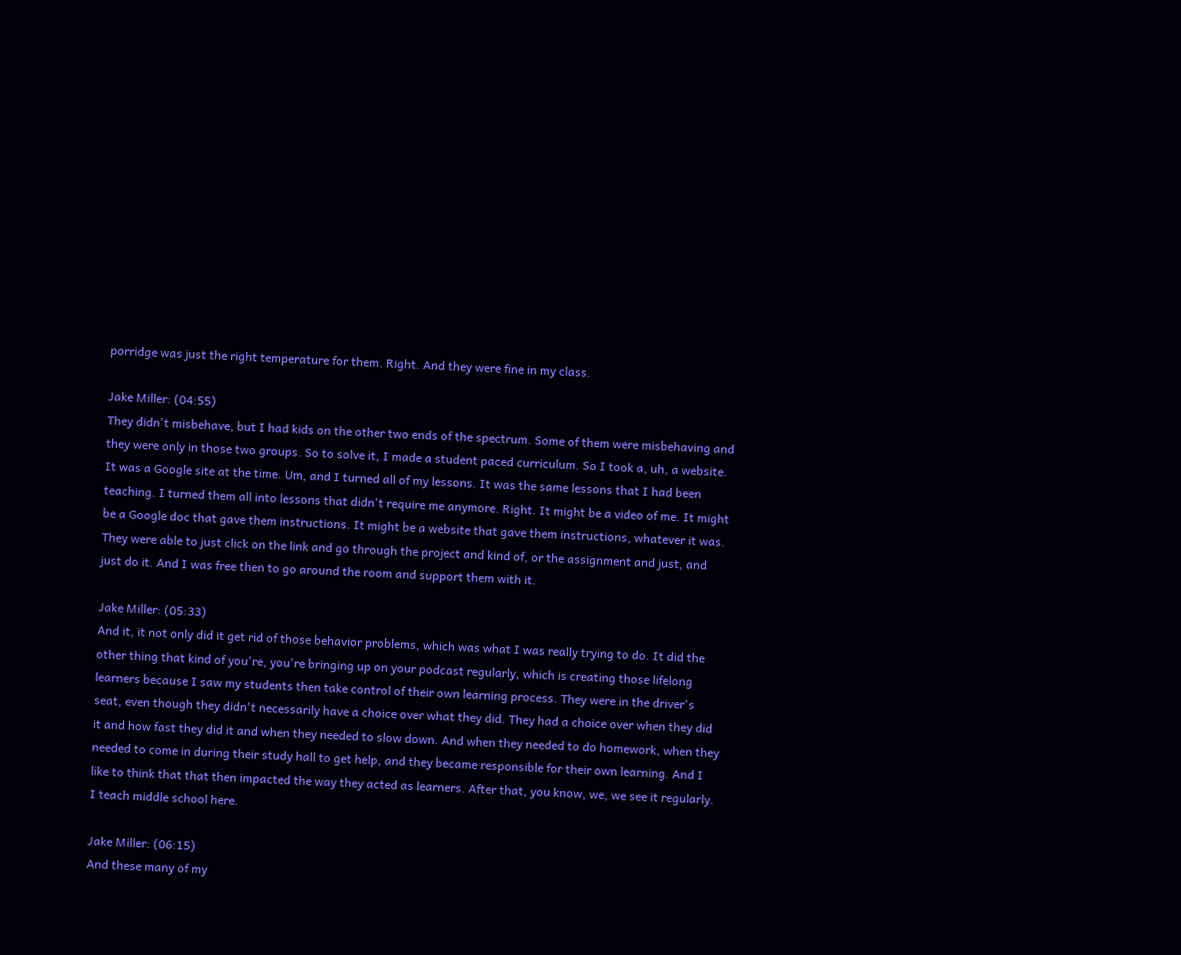porridge was just the right temperature for them. Right. And they were fine in my class.

Jake Miller: (04:55)
They didn't misbehave, but I had kids on the other two ends of the spectrum. Some of them were misbehaving and they were only in those two groups. So to solve it, I made a student paced curriculum. So I took a, uh, a website. It was a Google site at the time. Um, and I turned all of my lessons. It was the same lessons that I had been teaching. I turned them all into lessons that didn't require me anymore. Right. It might be a video of me. It might be a Google doc that gave them instructions. It might be a website that gave them instructions, whatever it was. They were able to just click on the link and go through the project and kind of, or the assignment and just, and just do it. And I was free then to go around the room and support them with it.

Jake Miller: (05:33)
And it, it not only did it get rid of those behavior problems, which was what I was really trying to do. It did the other thing that kind of you're, you're bringing up on your podcast regularly, which is creating those lifelong learners because I saw my students then take control of their own learning process. They were in the driver's seat, even though they didn't necessarily have a choice over what they did. They had a choice over when they did it and how fast they did it and when they needed to slow down. And when they needed to do homework, when they needed to come in during their study hall to get help, and they became responsible for their own learning. And I like to think that that then impacted the way they acted as learners. After that, you know, we, we see it regularly. I teach middle school here.

Jake Miller: (06:15)
And these many of my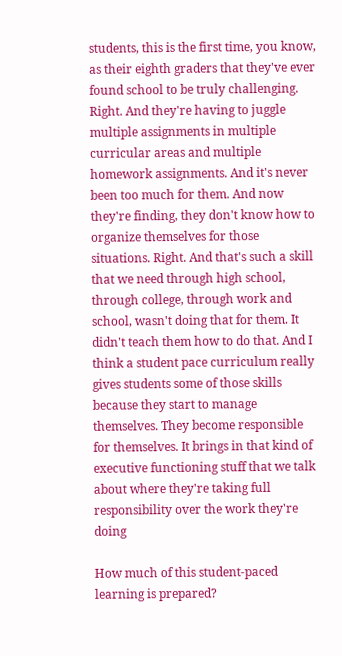students, this is the first time, you know, as their eighth graders that they've ever found school to be truly challenging. Right. And they're having to juggle multiple assignments in multiple curricular areas and multiple homework assignments. And it's never been too much for them. And now they're finding, they don't know how to organize themselves for those situations. Right. And that's such a skill that we need through high school, through college, through work and school, wasn't doing that for them. It didn't teach them how to do that. And I think a student pace curriculum really gives students some of those skills because they start to manage themselves. They become responsible for themselves. It brings in that kind of executive functioning stuff that we talk about where they're taking full responsibility over the work they're doing

How much of this student-paced learning is prepared?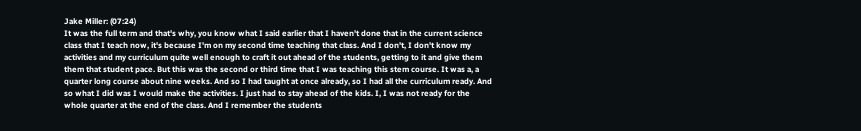Jake Miller: (07:24)
It was the full term and that's why, you know what I said earlier that I haven't done that in the current science class that I teach now, it's because I'm on my second time teaching that class. And I don't, I don't know my activities and my curriculum quite well enough to craft it out ahead of the students, getting to it and give them them that student pace. But this was the second or third time that I was teaching this stem course. It was a, a quarter long course about nine weeks. And so I had taught at once already, so I had all the curriculum ready. And so what I did was I would make the activities. I just had to stay ahead of the kids. I, I was not ready for the whole quarter at the end of the class. And I remember the students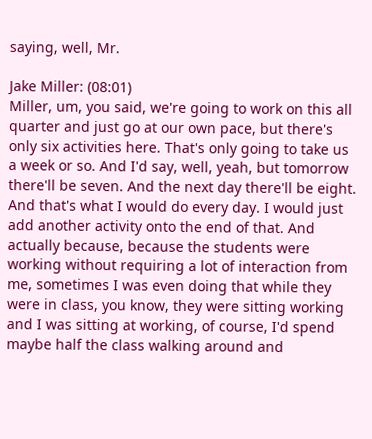saying, well, Mr.

Jake Miller: (08:01)
Miller, um, you said, we're going to work on this all quarter and just go at our own pace, but there's only six activities here. That's only going to take us a week or so. And I'd say, well, yeah, but tomorrow there'll be seven. And the next day there'll be eight. And that's what I would do every day. I would just add another activity onto the end of that. And actually because, because the students were working without requiring a lot of interaction from me, sometimes I was even doing that while they were in class, you know, they were sitting working and I was sitting at working, of course, I'd spend maybe half the class walking around and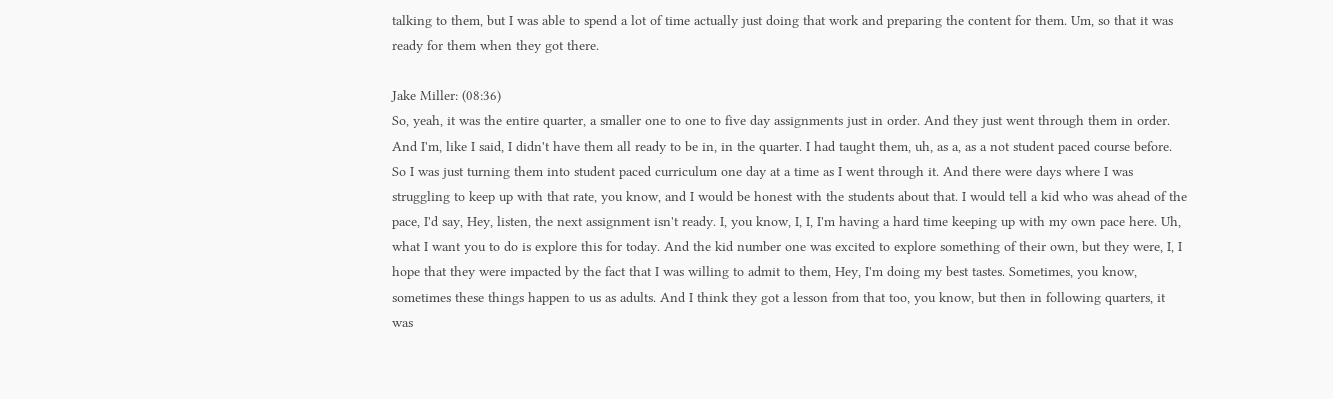talking to them, but I was able to spend a lot of time actually just doing that work and preparing the content for them. Um, so that it was ready for them when they got there.

Jake Miller: (08:36)
So, yeah, it was the entire quarter, a smaller one to one to five day assignments just in order. And they just went through them in order. And I'm, like I said, I didn't have them all ready to be in, in the quarter. I had taught them, uh, as a, as a not student paced course before. So I was just turning them into student paced curriculum one day at a time as I went through it. And there were days where I was struggling to keep up with that rate, you know, and I would be honest with the students about that. I would tell a kid who was ahead of the pace, I'd say, Hey, listen, the next assignment isn't ready. I, you know, I, I, I'm having a hard time keeping up with my own pace here. Uh, what I want you to do is explore this for today. And the kid number one was excited to explore something of their own, but they were, I, I hope that they were impacted by the fact that I was willing to admit to them, Hey, I'm doing my best tastes. Sometimes, you know, sometimes these things happen to us as adults. And I think they got a lesson from that too, you know, but then in following quarters, it was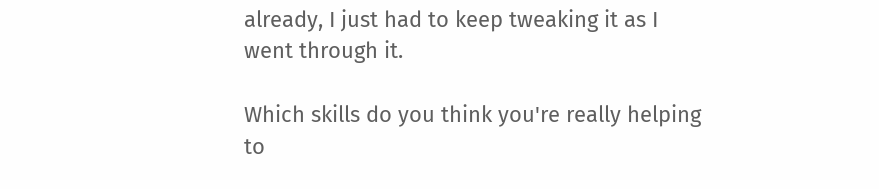already, I just had to keep tweaking it as I went through it.

Which skills do you think you're really helping to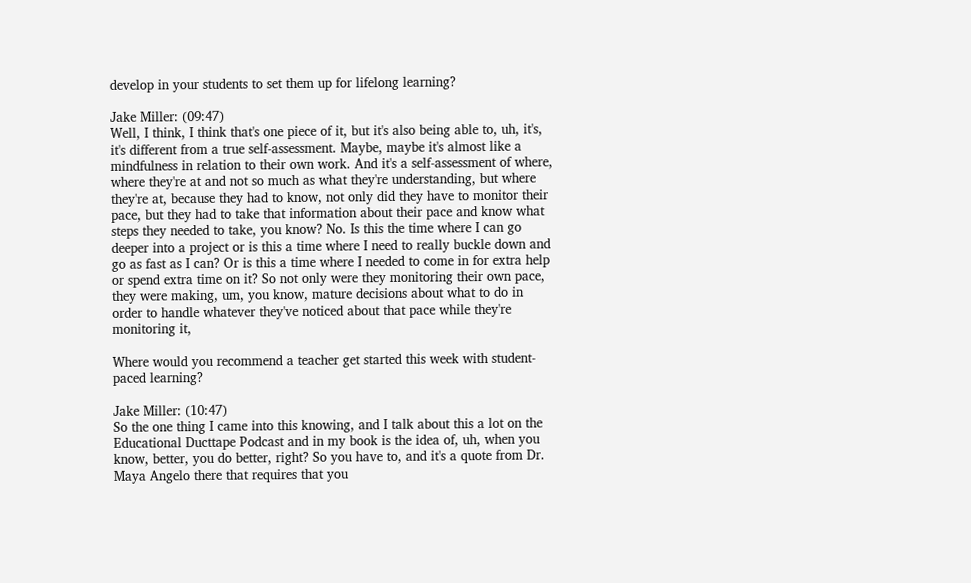develop in your students to set them up for lifelong learning?

Jake Miller: (09:47)
Well, I think, I think that's one piece of it, but it's also being able to, uh, it's, it's different from a true self-assessment. Maybe, maybe it's almost like a mindfulness in relation to their own work. And it's a self-assessment of where, where they're at and not so much as what they're understanding, but where they're at, because they had to know, not only did they have to monitor their pace, but they had to take that information about their pace and know what steps they needed to take, you know? No. Is this the time where I can go deeper into a project or is this a time where I need to really buckle down and go as fast as I can? Or is this a time where I needed to come in for extra help or spend extra time on it? So not only were they monitoring their own pace, they were making, um, you know, mature decisions about what to do in order to handle whatever they've noticed about that pace while they're monitoring it,

Where would you recommend a teacher get started this week with student-paced learning?

Jake Miller: (10:47)
So the one thing I came into this knowing, and I talk about this a lot on the Educational Ducttape Podcast and in my book is the idea of, uh, when you know, better, you do better, right? So you have to, and it's a quote from Dr. Maya Angelo there that requires that you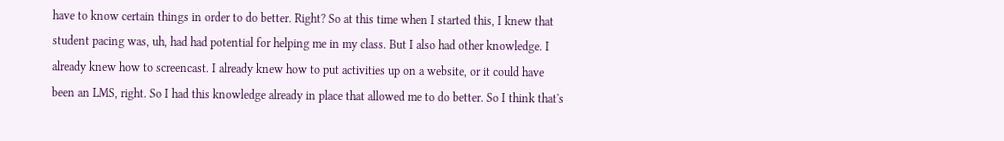have to know certain things in order to do better. Right? So at this time when I started this, I knew that student pacing was, uh, had had potential for helping me in my class. But I also had other knowledge. I already knew how to screencast. I already knew how to put activities up on a website, or it could have been an LMS, right. So I had this knowledge already in place that allowed me to do better. So I think that's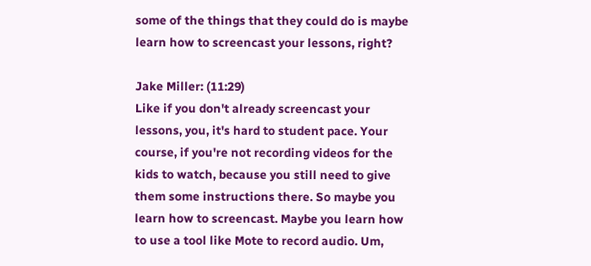some of the things that they could do is maybe learn how to screencast your lessons, right?

Jake Miller: (11:29)
Like if you don't already screencast your lessons, you, it's hard to student pace. Your course, if you're not recording videos for the kids to watch, because you still need to give them some instructions there. So maybe you learn how to screencast. Maybe you learn how to use a tool like Mote to record audio. Um,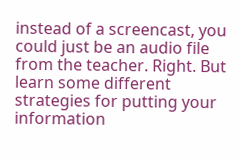instead of a screencast, you could just be an audio file from the teacher. Right. But learn some different strategies for putting your information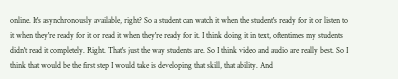online. It's asynchronously available, right? So a student can watch it when the student's ready for it or listen to it when they're ready for it or read it when they're ready for it. I think doing it in text, oftentimes my students didn't read it completely. Right. That's just the way students are. So I think video and audio are really best. So I think that would be the first step I would take is developing that skill, that ability. And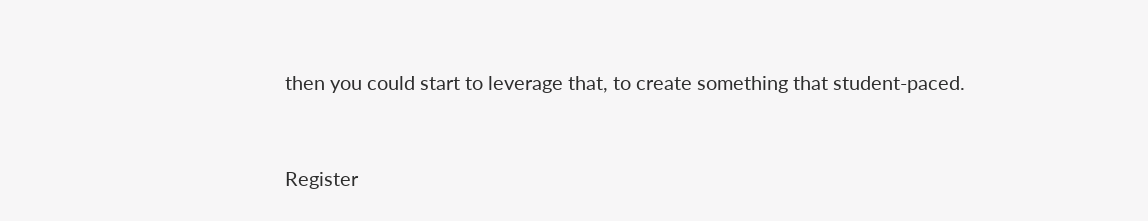then you could start to leverage that, to create something that student-paced.


Register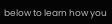below to learn how you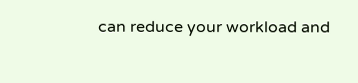can reduce your workload and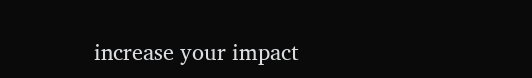increase your impact